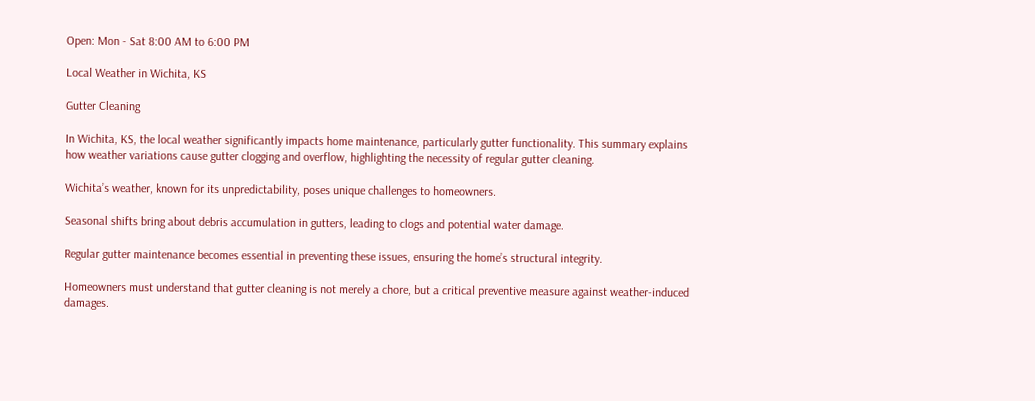Open: Mon - Sat 8:00 AM to 6:00 PM

Local Weather in Wichita, KS

Gutter Cleaning

In Wichita, KS, the local weather significantly impacts home maintenance, particularly gutter functionality. This summary explains how weather variations cause gutter clogging and overflow, highlighting the necessity of regular gutter cleaning.

Wichita’s weather, known for its unpredictability, poses unique challenges to homeowners.

Seasonal shifts bring about debris accumulation in gutters, leading to clogs and potential water damage.

Regular gutter maintenance becomes essential in preventing these issues, ensuring the home’s structural integrity.

Homeowners must understand that gutter cleaning is not merely a chore, but a critical preventive measure against weather-induced damages.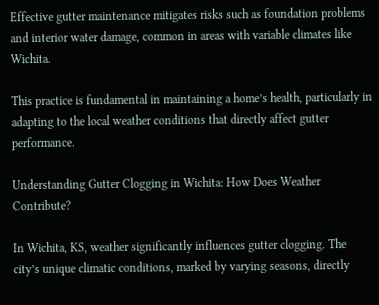Effective gutter maintenance mitigates risks such as foundation problems and interior water damage, common in areas with variable climates like Wichita.

This practice is fundamental in maintaining a home’s health, particularly in adapting to the local weather conditions that directly affect gutter performance.

Understanding Gutter Clogging in Wichita: How Does Weather Contribute?

In Wichita, KS, weather significantly influences gutter clogging. The city’s unique climatic conditions, marked by varying seasons, directly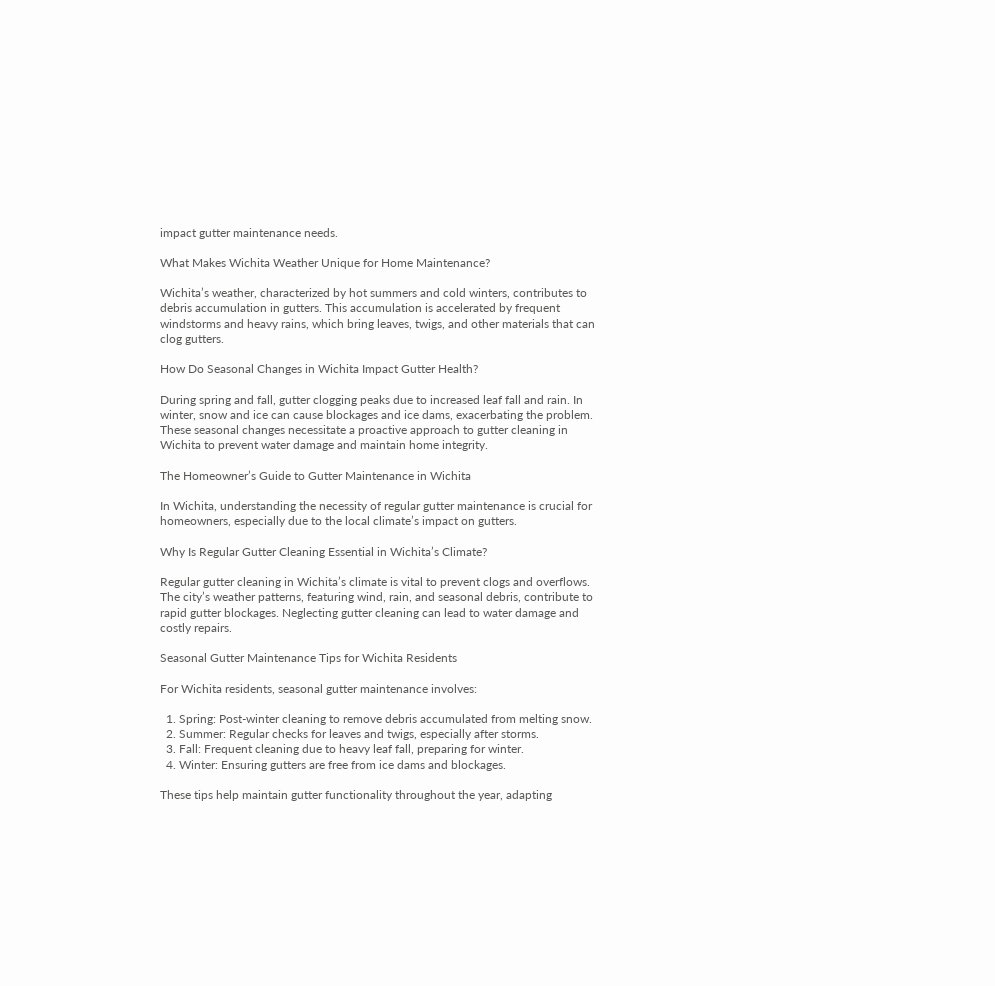impact gutter maintenance needs.

What Makes Wichita Weather Unique for Home Maintenance?

Wichita’s weather, characterized by hot summers and cold winters, contributes to debris accumulation in gutters. This accumulation is accelerated by frequent windstorms and heavy rains, which bring leaves, twigs, and other materials that can clog gutters.

How Do Seasonal Changes in Wichita Impact Gutter Health?

During spring and fall, gutter clogging peaks due to increased leaf fall and rain. In winter, snow and ice can cause blockages and ice dams, exacerbating the problem. These seasonal changes necessitate a proactive approach to gutter cleaning in Wichita to prevent water damage and maintain home integrity.

The Homeowner’s Guide to Gutter Maintenance in Wichita

In Wichita, understanding the necessity of regular gutter maintenance is crucial for homeowners, especially due to the local climate’s impact on gutters.

Why Is Regular Gutter Cleaning Essential in Wichita’s Climate?

Regular gutter cleaning in Wichita’s climate is vital to prevent clogs and overflows. The city’s weather patterns, featuring wind, rain, and seasonal debris, contribute to rapid gutter blockages. Neglecting gutter cleaning can lead to water damage and costly repairs.

Seasonal Gutter Maintenance Tips for Wichita Residents

For Wichita residents, seasonal gutter maintenance involves:

  1. Spring: Post-winter cleaning to remove debris accumulated from melting snow.
  2. Summer: Regular checks for leaves and twigs, especially after storms.
  3. Fall: Frequent cleaning due to heavy leaf fall, preparing for winter.
  4. Winter: Ensuring gutters are free from ice dams and blockages.

These tips help maintain gutter functionality throughout the year, adapting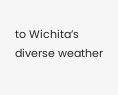to Wichita’s diverse weather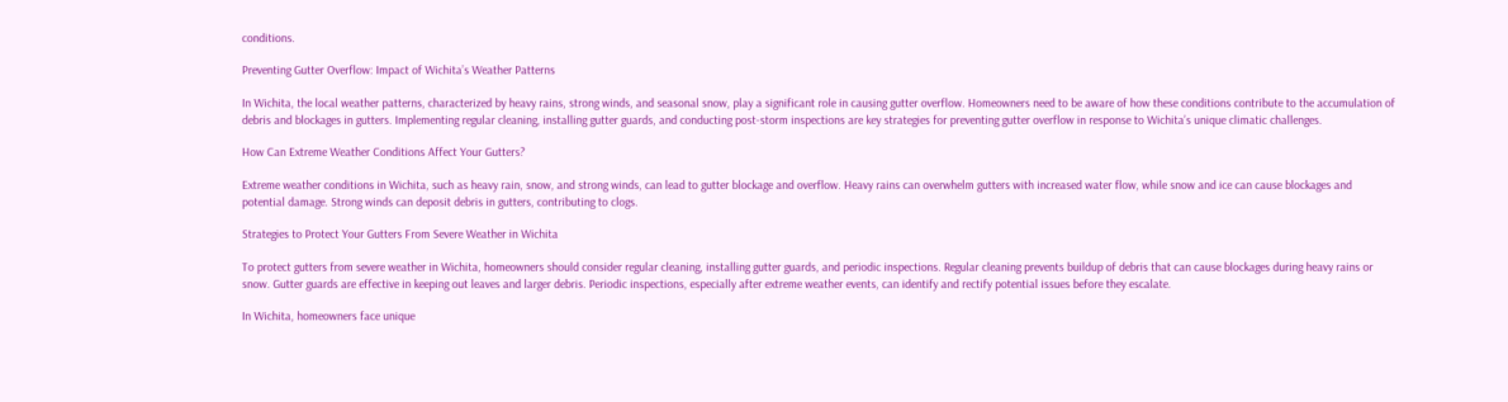conditions.

Preventing Gutter Overflow: Impact of Wichita’s Weather Patterns

In Wichita, the local weather patterns, characterized by heavy rains, strong winds, and seasonal snow, play a significant role in causing gutter overflow. Homeowners need to be aware of how these conditions contribute to the accumulation of debris and blockages in gutters. Implementing regular cleaning, installing gutter guards, and conducting post-storm inspections are key strategies for preventing gutter overflow in response to Wichita’s unique climatic challenges.

How Can Extreme Weather Conditions Affect Your Gutters?

Extreme weather conditions in Wichita, such as heavy rain, snow, and strong winds, can lead to gutter blockage and overflow. Heavy rains can overwhelm gutters with increased water flow, while snow and ice can cause blockages and potential damage. Strong winds can deposit debris in gutters, contributing to clogs.

Strategies to Protect Your Gutters From Severe Weather in Wichita

To protect gutters from severe weather in Wichita, homeowners should consider regular cleaning, installing gutter guards, and periodic inspections. Regular cleaning prevents buildup of debris that can cause blockages during heavy rains or snow. Gutter guards are effective in keeping out leaves and larger debris. Periodic inspections, especially after extreme weather events, can identify and rectify potential issues before they escalate.

In Wichita, homeowners face unique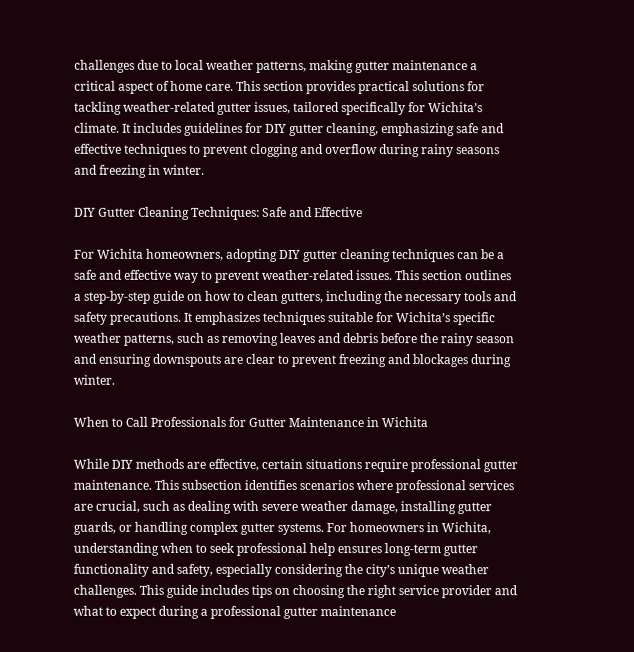challenges due to local weather patterns, making gutter maintenance a critical aspect of home care. This section provides practical solutions for tackling weather-related gutter issues, tailored specifically for Wichita’s climate. It includes guidelines for DIY gutter cleaning, emphasizing safe and effective techniques to prevent clogging and overflow during rainy seasons and freezing in winter.

DIY Gutter Cleaning Techniques: Safe and Effective

For Wichita homeowners, adopting DIY gutter cleaning techniques can be a safe and effective way to prevent weather-related issues. This section outlines a step-by-step guide on how to clean gutters, including the necessary tools and safety precautions. It emphasizes techniques suitable for Wichita’s specific weather patterns, such as removing leaves and debris before the rainy season and ensuring downspouts are clear to prevent freezing and blockages during winter.

When to Call Professionals for Gutter Maintenance in Wichita

While DIY methods are effective, certain situations require professional gutter maintenance. This subsection identifies scenarios where professional services are crucial, such as dealing with severe weather damage, installing gutter guards, or handling complex gutter systems. For homeowners in Wichita, understanding when to seek professional help ensures long-term gutter functionality and safety, especially considering the city’s unique weather challenges. This guide includes tips on choosing the right service provider and what to expect during a professional gutter maintenance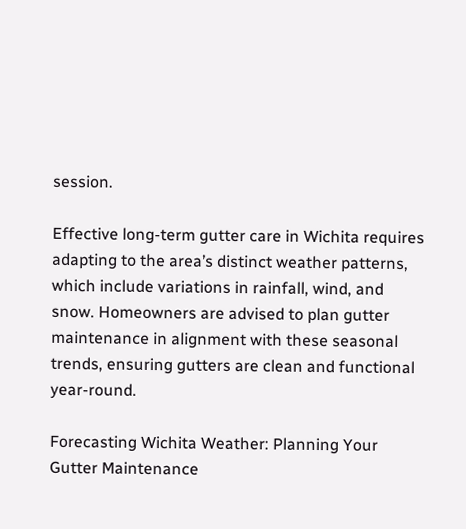session.

Effective long-term gutter care in Wichita requires adapting to the area’s distinct weather patterns, which include variations in rainfall, wind, and snow. Homeowners are advised to plan gutter maintenance in alignment with these seasonal trends, ensuring gutters are clean and functional year-round.

Forecasting Wichita Weather: Planning Your Gutter Maintenance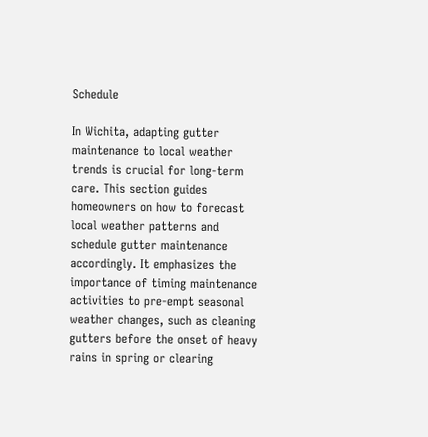Schedule

In Wichita, adapting gutter maintenance to local weather trends is crucial for long-term care. This section guides homeowners on how to forecast local weather patterns and schedule gutter maintenance accordingly. It emphasizes the importance of timing maintenance activities to pre-empt seasonal weather changes, such as cleaning gutters before the onset of heavy rains in spring or clearing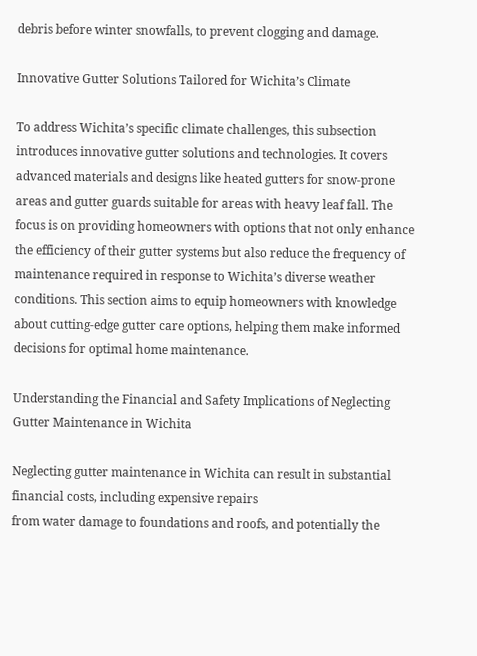debris before winter snowfalls, to prevent clogging and damage.

Innovative Gutter Solutions Tailored for Wichita’s Climate

To address Wichita’s specific climate challenges, this subsection introduces innovative gutter solutions and technologies. It covers advanced materials and designs like heated gutters for snow-prone areas and gutter guards suitable for areas with heavy leaf fall. The focus is on providing homeowners with options that not only enhance the efficiency of their gutter systems but also reduce the frequency of maintenance required in response to Wichita’s diverse weather conditions. This section aims to equip homeowners with knowledge about cutting-edge gutter care options, helping them make informed decisions for optimal home maintenance.

Understanding the Financial and Safety Implications of Neglecting Gutter Maintenance in Wichita

Neglecting gutter maintenance in Wichita can result in substantial financial costs, including expensive repairs
from water damage to foundations and roofs, and potentially the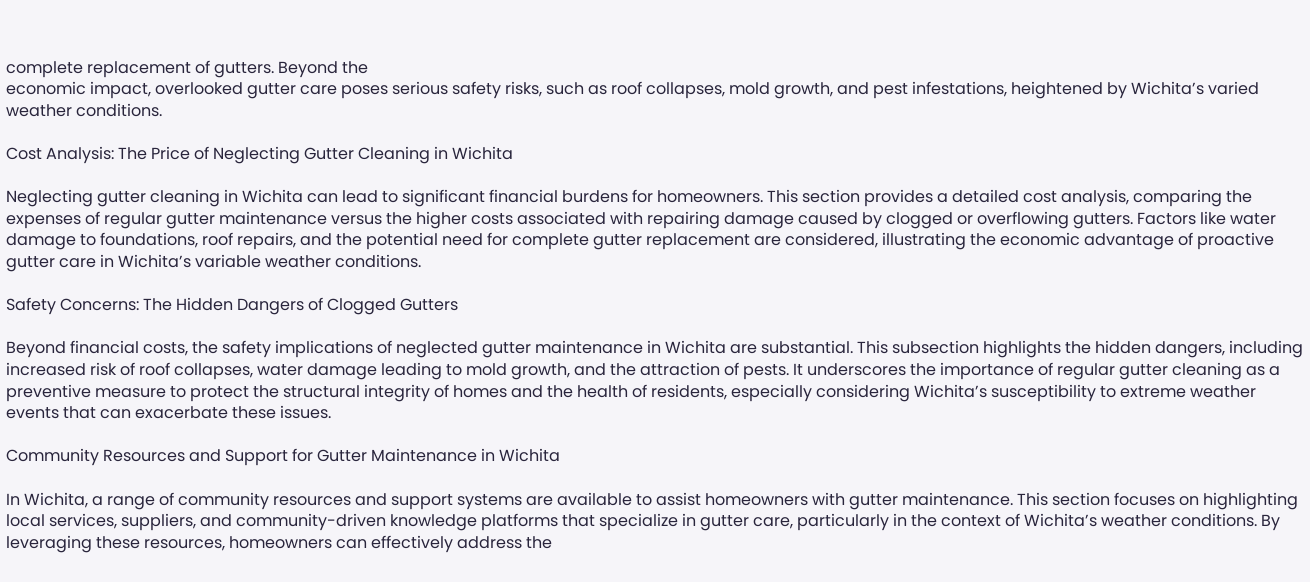complete replacement of gutters. Beyond the
economic impact, overlooked gutter care poses serious safety risks, such as roof collapses, mold growth, and pest infestations, heightened by Wichita’s varied weather conditions.

Cost Analysis: The Price of Neglecting Gutter Cleaning in Wichita

Neglecting gutter cleaning in Wichita can lead to significant financial burdens for homeowners. This section provides a detailed cost analysis, comparing the expenses of regular gutter maintenance versus the higher costs associated with repairing damage caused by clogged or overflowing gutters. Factors like water damage to foundations, roof repairs, and the potential need for complete gutter replacement are considered, illustrating the economic advantage of proactive gutter care in Wichita’s variable weather conditions.

Safety Concerns: The Hidden Dangers of Clogged Gutters

Beyond financial costs, the safety implications of neglected gutter maintenance in Wichita are substantial. This subsection highlights the hidden dangers, including increased risk of roof collapses, water damage leading to mold growth, and the attraction of pests. It underscores the importance of regular gutter cleaning as a preventive measure to protect the structural integrity of homes and the health of residents, especially considering Wichita’s susceptibility to extreme weather events that can exacerbate these issues.

Community Resources and Support for Gutter Maintenance in Wichita

In Wichita, a range of community resources and support systems are available to assist homeowners with gutter maintenance. This section focuses on highlighting local services, suppliers, and community-driven knowledge platforms that specialize in gutter care, particularly in the context of Wichita’s weather conditions. By leveraging these resources, homeowners can effectively address the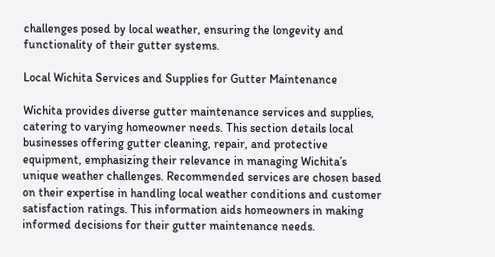challenges posed by local weather, ensuring the longevity and functionality of their gutter systems.

Local Wichita Services and Supplies for Gutter Maintenance

Wichita provides diverse gutter maintenance services and supplies, catering to varying homeowner needs. This section details local businesses offering gutter cleaning, repair, and protective equipment, emphasizing their relevance in managing Wichita’s unique weather challenges. Recommended services are chosen based on their expertise in handling local weather conditions and customer satisfaction ratings. This information aids homeowners in making informed decisions for their gutter maintenance needs.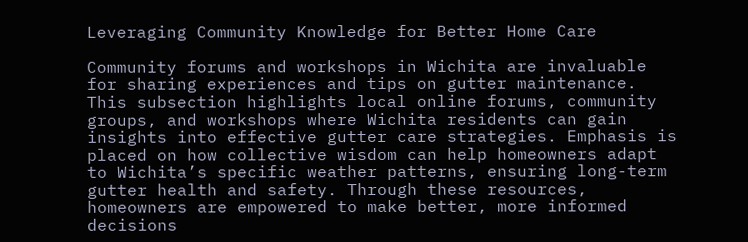Leveraging Community Knowledge for Better Home Care

Community forums and workshops in Wichita are invaluable for sharing experiences and tips on gutter maintenance. This subsection highlights local online forums, community groups, and workshops where Wichita residents can gain insights into effective gutter care strategies. Emphasis is placed on how collective wisdom can help homeowners adapt to Wichita’s specific weather patterns, ensuring long-term gutter health and safety. Through these resources, homeowners are empowered to make better, more informed decisions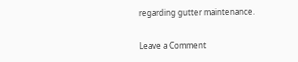regarding gutter maintenance.

Leave a Comment